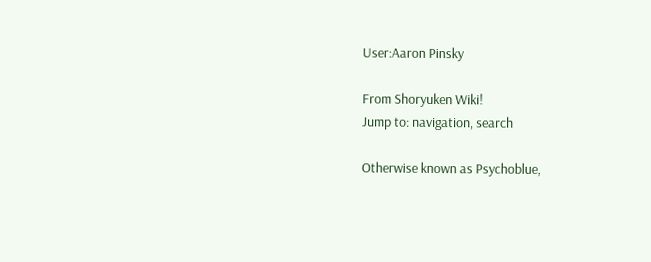User:Aaron Pinsky

From Shoryuken Wiki!
Jump to: navigation, search

Otherwise known as Psychoblue,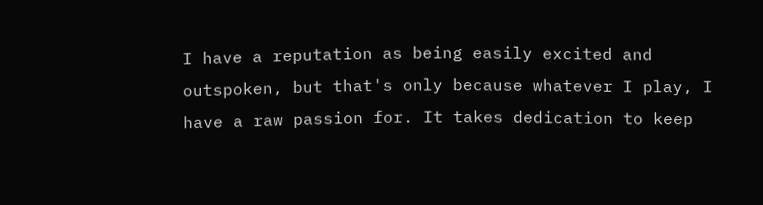I have a reputation as being easily excited and outspoken, but that's only because whatever I play, I have a raw passion for. It takes dedication to keep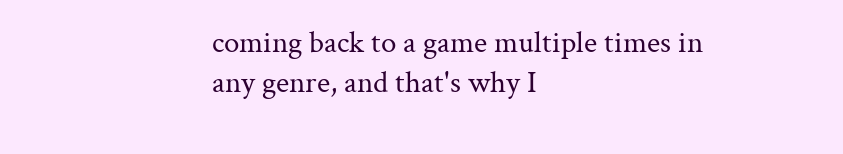coming back to a game multiple times in any genre, and that's why I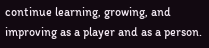continue learning, growing, and improving as a player and as a person.